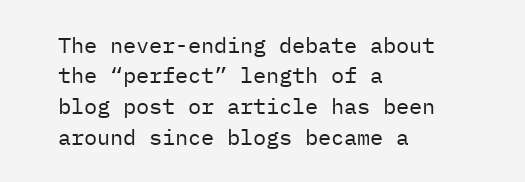The never-ending debate about the “perfect” length of a blog post or article has been around since blogs became a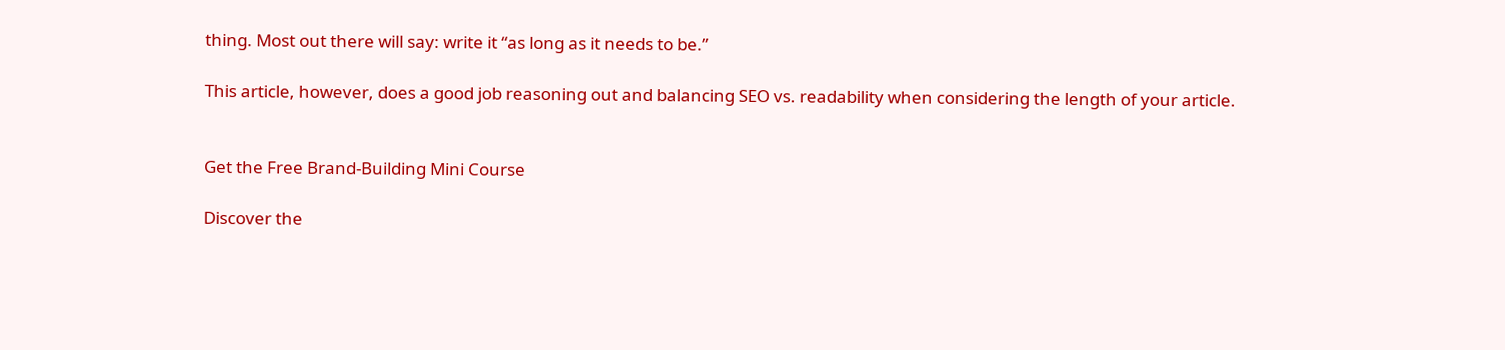thing. Most out there will say: write it “as long as it needs to be.”

This article, however, does a good job reasoning out and balancing SEO vs. readability when considering the length of your article.


Get the Free Brand-Building Mini Course

Discover the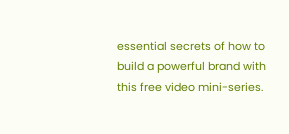essential secrets of how to build a powerful brand with this free video mini-series.